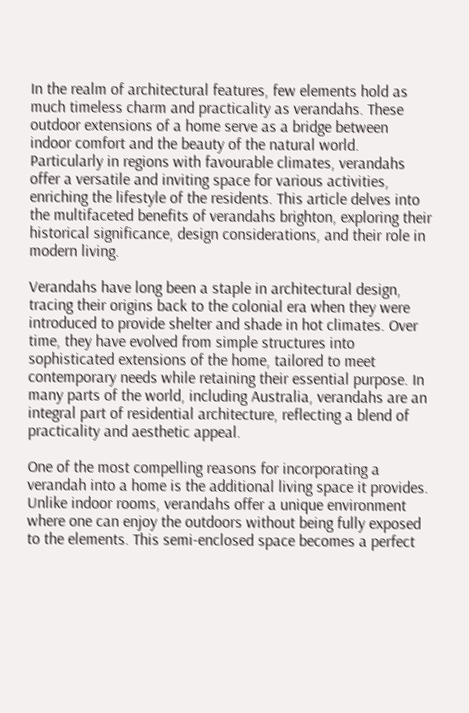In the realm of architectural features, few elements hold as much timeless charm and practicality as verandahs. These outdoor extensions of a home serve as a bridge between indoor comfort and the beauty of the natural world. Particularly in regions with favourable climates, verandahs offer a versatile and inviting space for various activities, enriching the lifestyle of the residents. This article delves into the multifaceted benefits of verandahs brighton, exploring their historical significance, design considerations, and their role in modern living.

Verandahs have long been a staple in architectural design, tracing their origins back to the colonial era when they were introduced to provide shelter and shade in hot climates. Over time, they have evolved from simple structures into sophisticated extensions of the home, tailored to meet contemporary needs while retaining their essential purpose. In many parts of the world, including Australia, verandahs are an integral part of residential architecture, reflecting a blend of practicality and aesthetic appeal.

One of the most compelling reasons for incorporating a verandah into a home is the additional living space it provides. Unlike indoor rooms, verandahs offer a unique environment where one can enjoy the outdoors without being fully exposed to the elements. This semi-enclosed space becomes a perfect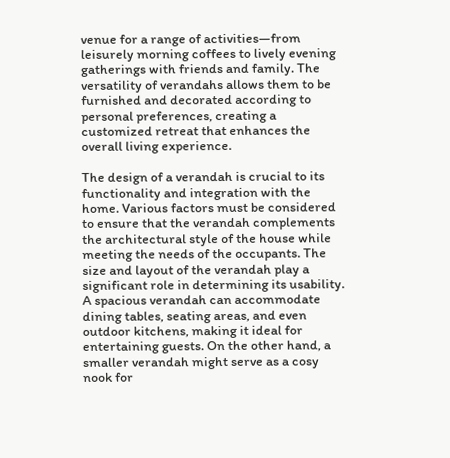venue for a range of activities—from leisurely morning coffees to lively evening gatherings with friends and family. The versatility of verandahs allows them to be furnished and decorated according to personal preferences, creating a customized retreat that enhances the overall living experience.

The design of a verandah is crucial to its functionality and integration with the home. Various factors must be considered to ensure that the verandah complements the architectural style of the house while meeting the needs of the occupants. The size and layout of the verandah play a significant role in determining its usability. A spacious verandah can accommodate dining tables, seating areas, and even outdoor kitchens, making it ideal for entertaining guests. On the other hand, a smaller verandah might serve as a cosy nook for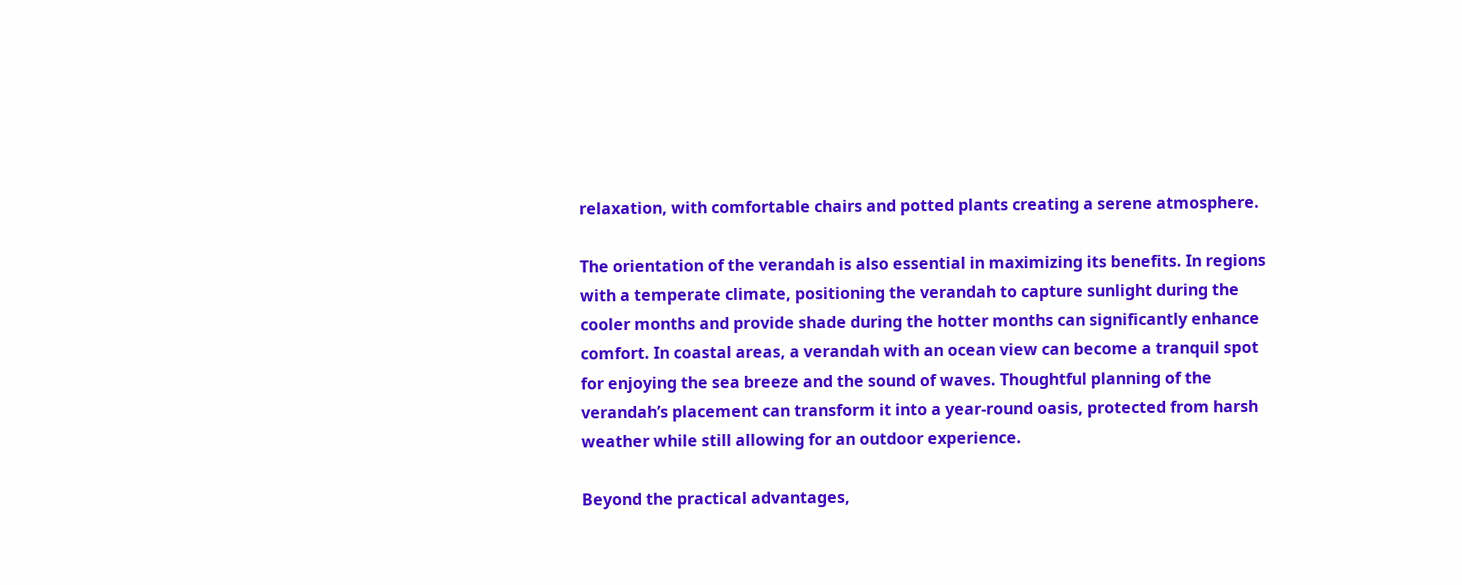relaxation, with comfortable chairs and potted plants creating a serene atmosphere.

The orientation of the verandah is also essential in maximizing its benefits. In regions with a temperate climate, positioning the verandah to capture sunlight during the cooler months and provide shade during the hotter months can significantly enhance comfort. In coastal areas, a verandah with an ocean view can become a tranquil spot for enjoying the sea breeze and the sound of waves. Thoughtful planning of the verandah’s placement can transform it into a year-round oasis, protected from harsh weather while still allowing for an outdoor experience.

Beyond the practical advantages,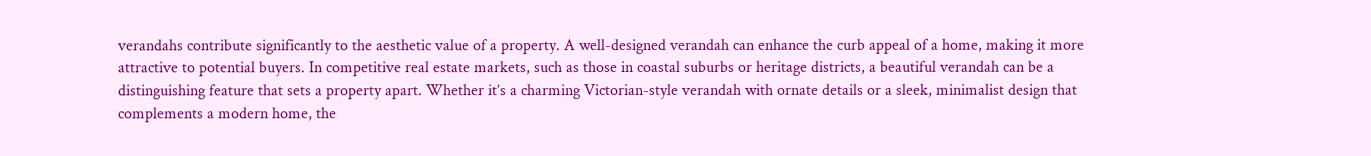verandahs contribute significantly to the aesthetic value of a property. A well-designed verandah can enhance the curb appeal of a home, making it more attractive to potential buyers. In competitive real estate markets, such as those in coastal suburbs or heritage districts, a beautiful verandah can be a distinguishing feature that sets a property apart. Whether it’s a charming Victorian-style verandah with ornate details or a sleek, minimalist design that complements a modern home, the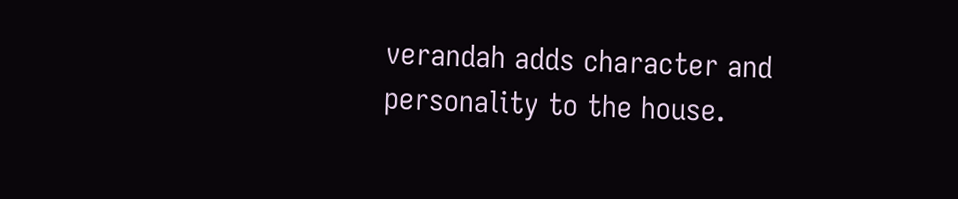verandah adds character and personality to the house.